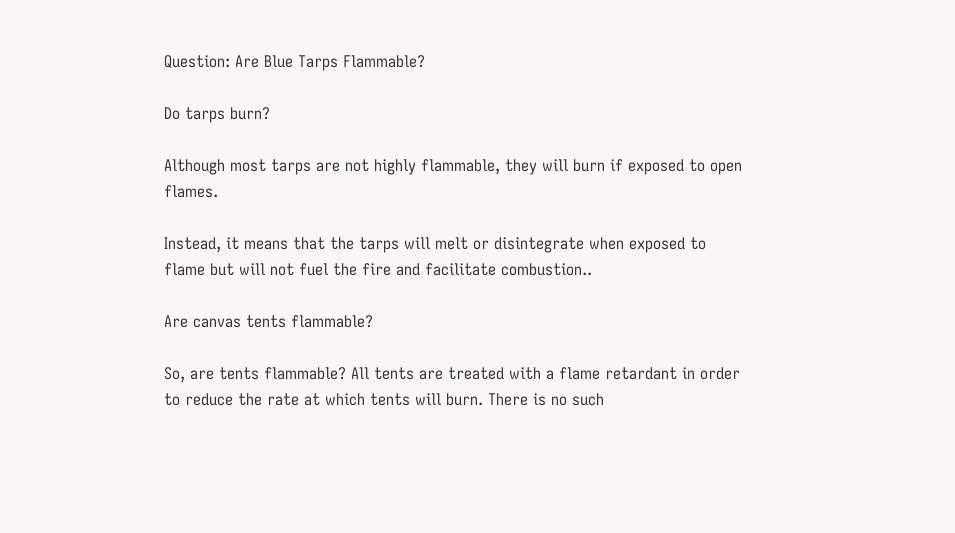Question: Are Blue Tarps Flammable?

Do tarps burn?

Although most tarps are not highly flammable, they will burn if exposed to open flames.

Instead, it means that the tarps will melt or disintegrate when exposed to flame but will not fuel the fire and facilitate combustion..

Are canvas tents flammable?

So, are tents flammable? All tents are treated with a flame retardant in order to reduce the rate at which tents will burn. There is no such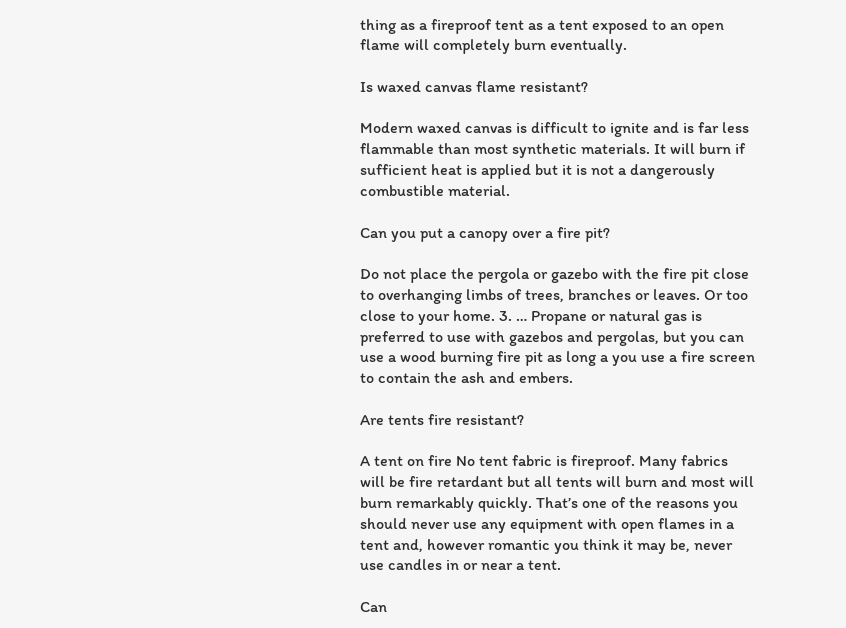thing as a fireproof tent as a tent exposed to an open flame will completely burn eventually.

Is waxed canvas flame resistant?

Modern waxed canvas is difficult to ignite and is far less flammable than most synthetic materials. It will burn if sufficient heat is applied but it is not a dangerously combustible material.

Can you put a canopy over a fire pit?

Do not place the pergola or gazebo with the fire pit close to overhanging limbs of trees, branches or leaves. Or too close to your home. 3. … Propane or natural gas is preferred to use with gazebos and pergolas, but you can use a wood burning fire pit as long a you use a fire screen to contain the ash and embers.

Are tents fire resistant?

A tent on fire No tent fabric is fireproof. Many fabrics will be fire retardant but all tents will burn and most will burn remarkably quickly. That’s one of the reasons you should never use any equipment with open flames in a tent and, however romantic you think it may be, never use candles in or near a tent.

Can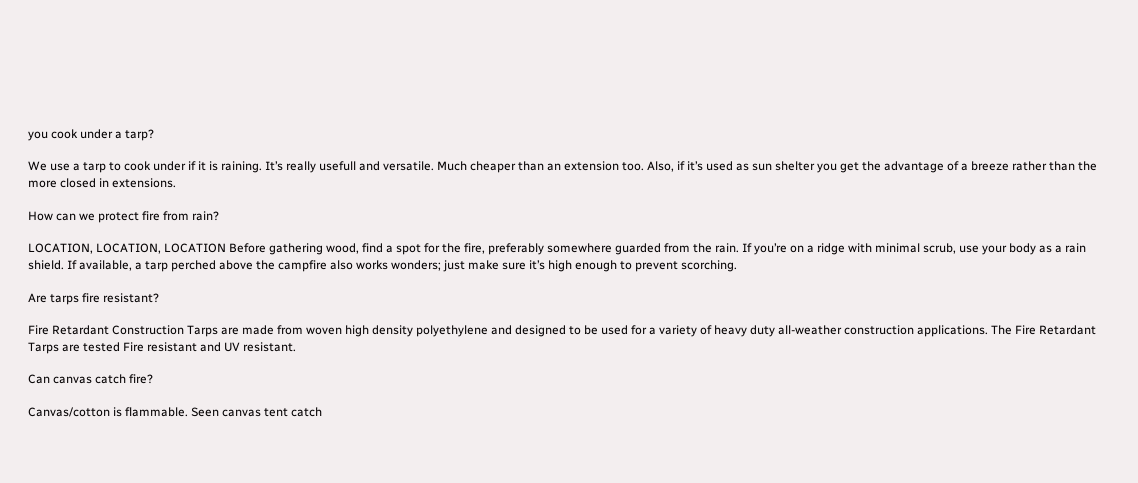you cook under a tarp?

We use a tarp to cook under if it is raining. It’s really usefull and versatile. Much cheaper than an extension too. Also, if it’s used as sun shelter you get the advantage of a breeze rather than the more closed in extensions.

How can we protect fire from rain?

LOCATION, LOCATION, LOCATION Before gathering wood, find a spot for the fire, preferably somewhere guarded from the rain. If you’re on a ridge with minimal scrub, use your body as a rain shield. If available, a tarp perched above the campfire also works wonders; just make sure it’s high enough to prevent scorching.

Are tarps fire resistant?

Fire Retardant Construction Tarps are made from woven high density polyethylene and designed to be used for a variety of heavy duty all-weather construction applications. The Fire Retardant Tarps are tested Fire resistant and UV resistant.

Can canvas catch fire?

Canvas/cotton is flammable. Seen canvas tent catch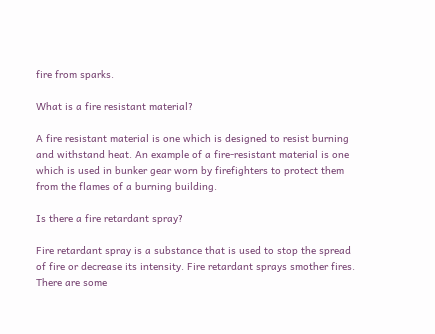fire from sparks.

What is a fire resistant material?

A fire resistant material is one which is designed to resist burning and withstand heat. An example of a fire-resistant material is one which is used in bunker gear worn by firefighters to protect them from the flames of a burning building.

Is there a fire retardant spray?

Fire retardant spray is a substance that is used to stop the spread of fire or decrease its intensity. Fire retardant sprays smother fires. There are some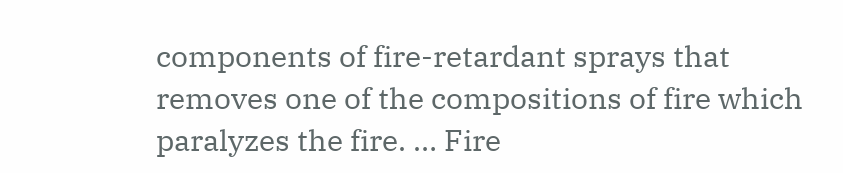components of fire-retardant sprays that removes one of the compositions of fire which paralyzes the fire. … Fire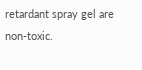retardant spray gel are non-toxic.